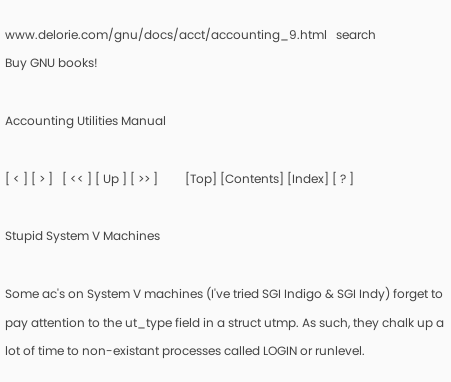www.delorie.com/gnu/docs/acct/accounting_9.html   search
Buy GNU books!

Accounting Utilities Manual

[ < ] [ > ]   [ << ] [ Up ] [ >> ]         [Top] [Contents] [Index] [ ? ]

Stupid System V Machines

Some ac's on System V machines (I've tried SGI Indigo & SGI Indy) forget to pay attention to the ut_type field in a struct utmp. As such, they chalk up a lot of time to non-existant processes called LOGIN or runlevel.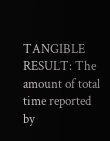TANGIBLE RESULT: The amount of total time reported by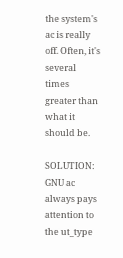the system's ac is really off. Often, it's several times greater than what it should be.

SOLUTION: GNU ac always pays attention to the ut_type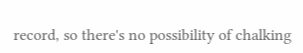record, so there's no possibility of chalking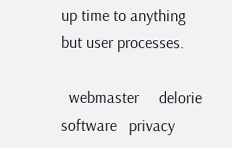up time to anything but user processes.

  webmaster     delorie software   privacy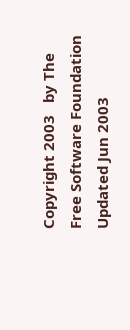Copyright 2003   by The Free Software Foundation     Updated Jun 2003